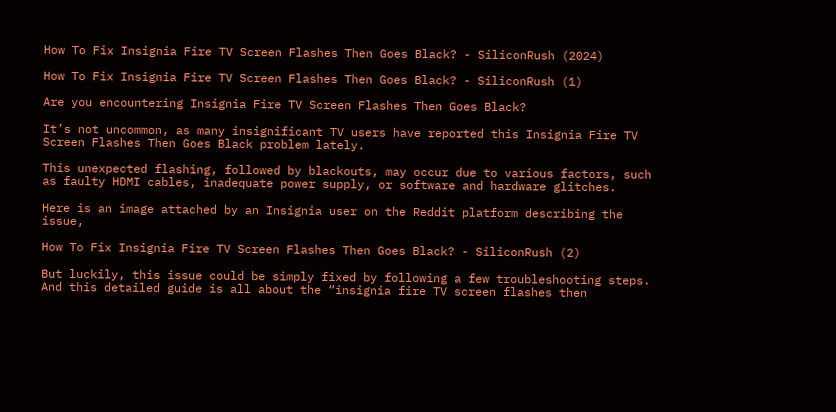How To Fix Insignia Fire TV Screen Flashes Then Goes Black? - SiliconRush (2024)

How To Fix Insignia Fire TV Screen Flashes Then Goes Black? - SiliconRush (1)

Are you encountering Insignia Fire TV Screen Flashes Then Goes Black?

It’s not uncommon, as many insignificant TV users have reported this Insignia Fire TV Screen Flashes Then Goes Black problem lately.

This unexpected flashing, followed by blackouts, may occur due to various factors, such as faulty HDMI cables, inadequate power supply, or software and hardware glitches.

Here is an image attached by an Insignia user on the Reddit platform describing the issue,

How To Fix Insignia Fire TV Screen Flashes Then Goes Black? - SiliconRush (2)

But luckily, this issue could be simply fixed by following a few troubleshooting steps. And this detailed guide is all about the “insignia fire TV screen flashes then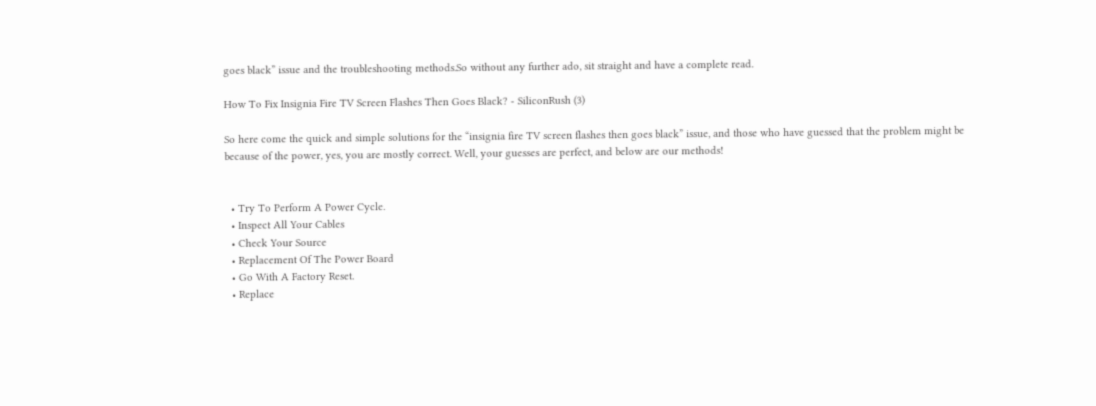goes black” issue and the troubleshooting methods.So without any further ado, sit straight and have a complete read.

How To Fix Insignia Fire TV Screen Flashes Then Goes Black? - SiliconRush (3)

So here come the quick and simple solutions for the “insignia fire TV screen flashes then goes black” issue, and those who have guessed that the problem might be because of the power, yes, you are mostly correct. Well, your guesses are perfect, and below are our methods!


  • Try To Perform A Power Cycle.
  • Inspect All Your Cables
  • Check Your Source
  • Replacement Of The Power Board
  • Go With A Factory Reset.
  • Replace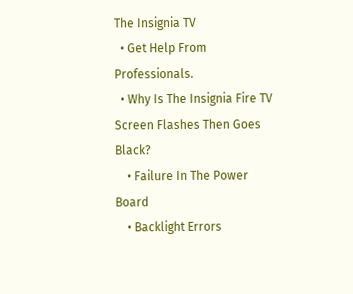The Insignia TV
  • Get Help From Professionals.
  • Why Is The Insignia Fire TV Screen Flashes Then Goes Black?
    • Failure In The Power Board
    • Backlight Errors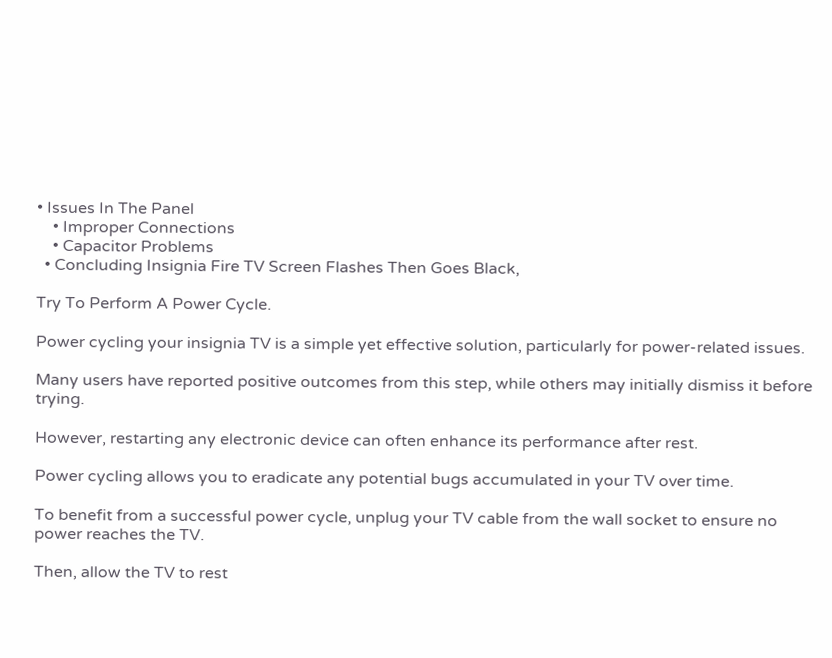• Issues In The Panel
    • Improper Connections
    • Capacitor Problems
  • Concluding Insignia Fire TV Screen Flashes Then Goes Black,

Try To Perform A Power Cycle.

Power cycling your insignia TV is a simple yet effective solution, particularly for power-related issues.

Many users have reported positive outcomes from this step, while others may initially dismiss it before trying.

However, restarting any electronic device can often enhance its performance after rest.

Power cycling allows you to eradicate any potential bugs accumulated in your TV over time.

To benefit from a successful power cycle, unplug your TV cable from the wall socket to ensure no power reaches the TV.

Then, allow the TV to rest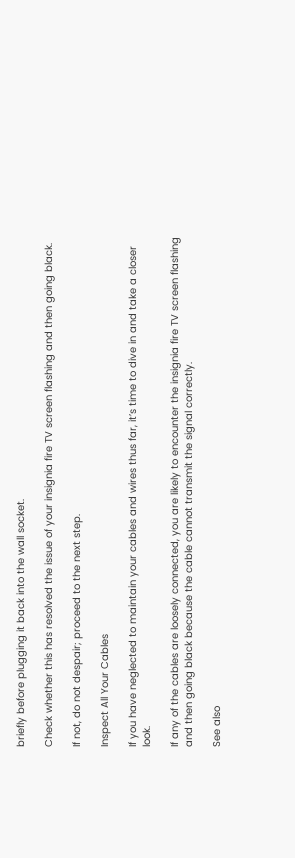briefly before plugging it back into the wall socket.

Check whether this has resolved the issue of your insignia fire TV screen flashing and then going black.

If not, do not despair; proceed to the next step.

Inspect All Your Cables

If you have neglected to maintain your cables and wires thus far, it’s time to dive in and take a closer look.

If any of the cables are loosely connected, you are likely to encounter the insignia fire TV screen flashing and then going black because the cable cannot transmit the signal correctly.

See also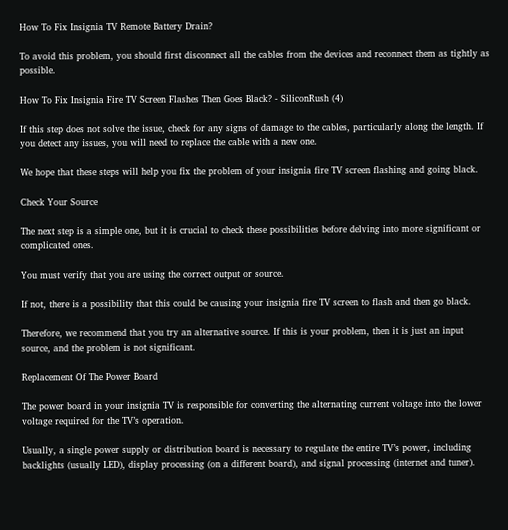How To Fix Insignia TV Remote Battery Drain?

To avoid this problem, you should first disconnect all the cables from the devices and reconnect them as tightly as possible.

How To Fix Insignia Fire TV Screen Flashes Then Goes Black? - SiliconRush (4)

If this step does not solve the issue, check for any signs of damage to the cables, particularly along the length. If you detect any issues, you will need to replace the cable with a new one.

We hope that these steps will help you fix the problem of your insignia fire TV screen flashing and going black.

Check Your Source

The next step is a simple one, but it is crucial to check these possibilities before delving into more significant or complicated ones.

You must verify that you are using the correct output or source.

If not, there is a possibility that this could be causing your insignia fire TV screen to flash and then go black.

Therefore, we recommend that you try an alternative source. If this is your problem, then it is just an input source, and the problem is not significant.

Replacement Of The Power Board

The power board in your insignia TV is responsible for converting the alternating current voltage into the lower voltage required for the TV’s operation.

Usually, a single power supply or distribution board is necessary to regulate the entire TV’s power, including backlights (usually LED), display processing (on a different board), and signal processing (internet and tuner).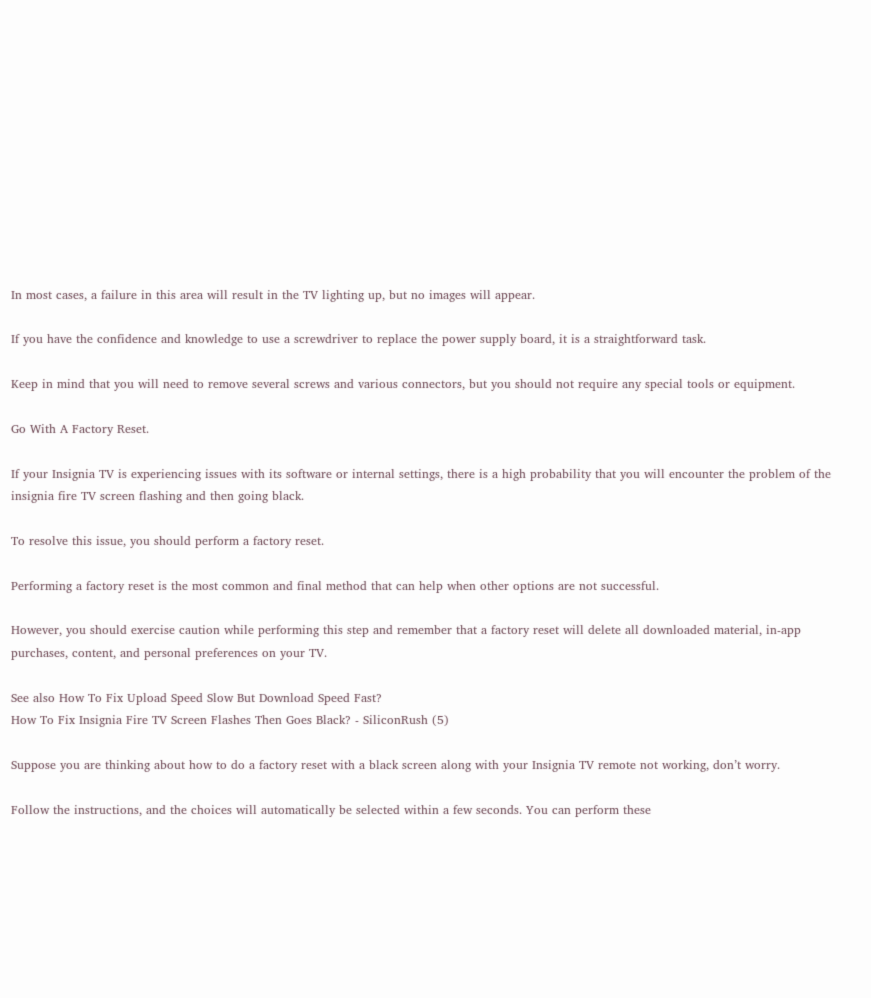In most cases, a failure in this area will result in the TV lighting up, but no images will appear.

If you have the confidence and knowledge to use a screwdriver to replace the power supply board, it is a straightforward task.

Keep in mind that you will need to remove several screws and various connectors, but you should not require any special tools or equipment.

Go With A Factory Reset.

If your Insignia TV is experiencing issues with its software or internal settings, there is a high probability that you will encounter the problem of the insignia fire TV screen flashing and then going black.

To resolve this issue, you should perform a factory reset.

Performing a factory reset is the most common and final method that can help when other options are not successful.

However, you should exercise caution while performing this step and remember that a factory reset will delete all downloaded material, in-app purchases, content, and personal preferences on your TV.

See also How To Fix Upload Speed Slow But Download Speed Fast?
How To Fix Insignia Fire TV Screen Flashes Then Goes Black? - SiliconRush (5)

Suppose you are thinking about how to do a factory reset with a black screen along with your Insignia TV remote not working, don’t worry.

Follow the instructions, and the choices will automatically be selected within a few seconds. You can perform these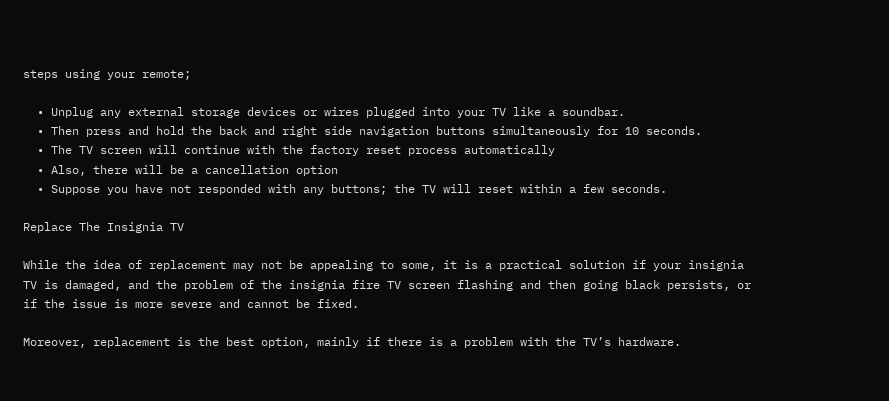steps using your remote;

  • Unplug any external storage devices or wires plugged into your TV like a soundbar.
  • Then press and hold the back and right side navigation buttons simultaneously for 10 seconds.
  • The TV screen will continue with the factory reset process automatically
  • Also, there will be a cancellation option
  • Suppose you have not responded with any buttons; the TV will reset within a few seconds.

Replace The Insignia TV

While the idea of replacement may not be appealing to some, it is a practical solution if your insignia TV is damaged, and the problem of the insignia fire TV screen flashing and then going black persists, or if the issue is more severe and cannot be fixed.

Moreover, replacement is the best option, mainly if there is a problem with the TV’s hardware.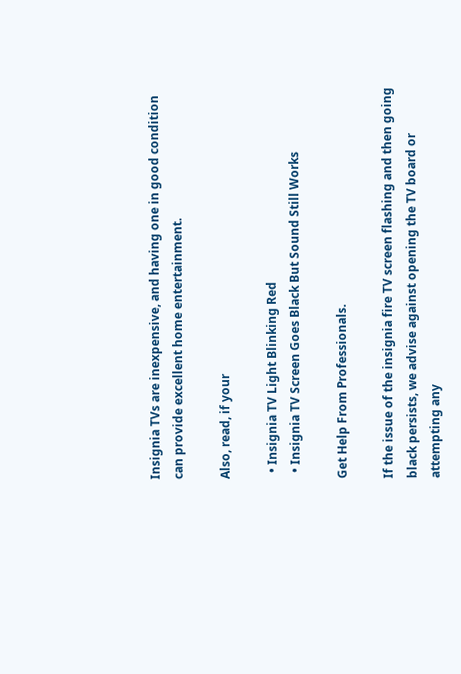Insignia TVs are inexpensive, and having one in good condition can provide excellent home entertainment.

Also, read, if your

  • Insignia TV Light Blinking Red
  • Insignia TV Screen Goes Black But Sound Still Works

Get Help From Professionals.

If the issue of the insignia fire TV screen flashing and then going black persists, we advise against opening the TV board or attempting any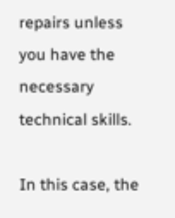repairs unless you have the necessary technical skills.

In this case, the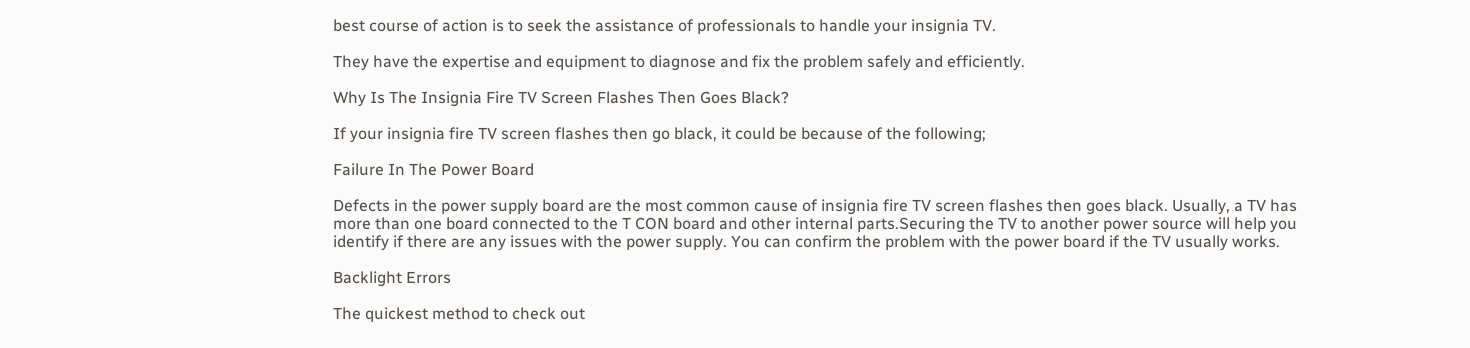best course of action is to seek the assistance of professionals to handle your insignia TV.

They have the expertise and equipment to diagnose and fix the problem safely and efficiently.

Why Is The Insignia Fire TV Screen Flashes Then Goes Black?

If your insignia fire TV screen flashes then go black, it could be because of the following;

Failure In The Power Board

Defects in the power supply board are the most common cause of insignia fire TV screen flashes then goes black. Usually, a TV has more than one board connected to the T CON board and other internal parts.Securing the TV to another power source will help you identify if there are any issues with the power supply. You can confirm the problem with the power board if the TV usually works.

Backlight Errors

The quickest method to check out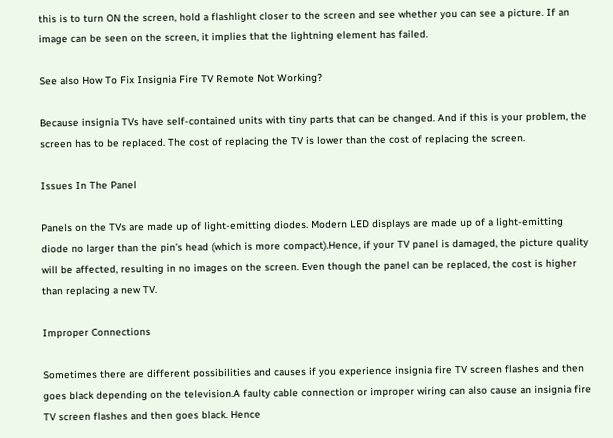this is to turn ON the screen, hold a flashlight closer to the screen and see whether you can see a picture. If an image can be seen on the screen, it implies that the lightning element has failed.

See also How To Fix Insignia Fire TV Remote Not Working?

Because insignia TVs have self-contained units with tiny parts that can be changed. And if this is your problem, the screen has to be replaced. The cost of replacing the TV is lower than the cost of replacing the screen.

Issues In The Panel

Panels on the TVs are made up of light-emitting diodes. Modern LED displays are made up of a light-emitting diode no larger than the pin’s head (which is more compact).Hence, if your TV panel is damaged, the picture quality will be affected, resulting in no images on the screen. Even though the panel can be replaced, the cost is higher than replacing a new TV.

Improper Connections

Sometimes there are different possibilities and causes if you experience insignia fire TV screen flashes and then goes black depending on the television.A faulty cable connection or improper wiring can also cause an insignia fire TV screen flashes and then goes black. Hence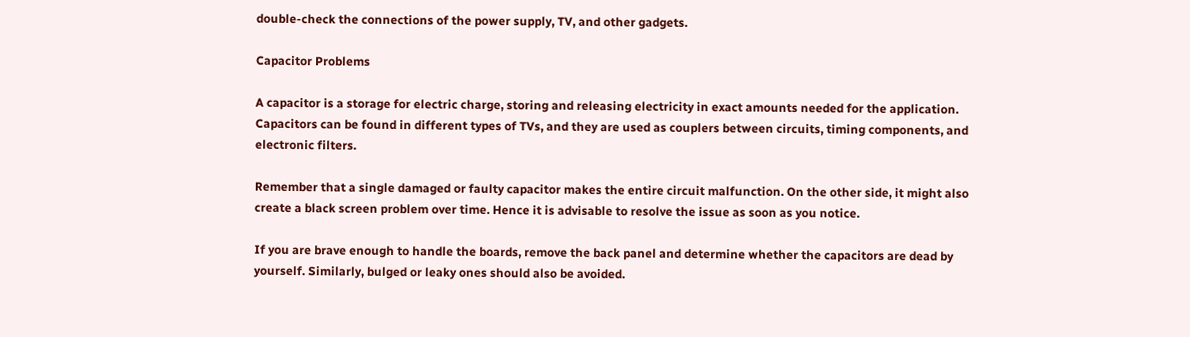double-check the connections of the power supply, TV, and other gadgets.

Capacitor Problems

A capacitor is a storage for electric charge, storing and releasing electricity in exact amounts needed for the application. Capacitors can be found in different types of TVs, and they are used as couplers between circuits, timing components, and electronic filters.

Remember that a single damaged or faulty capacitor makes the entire circuit malfunction. On the other side, it might also create a black screen problem over time. Hence it is advisable to resolve the issue as soon as you notice.

If you are brave enough to handle the boards, remove the back panel and determine whether the capacitors are dead by yourself. Similarly, bulged or leaky ones should also be avoided.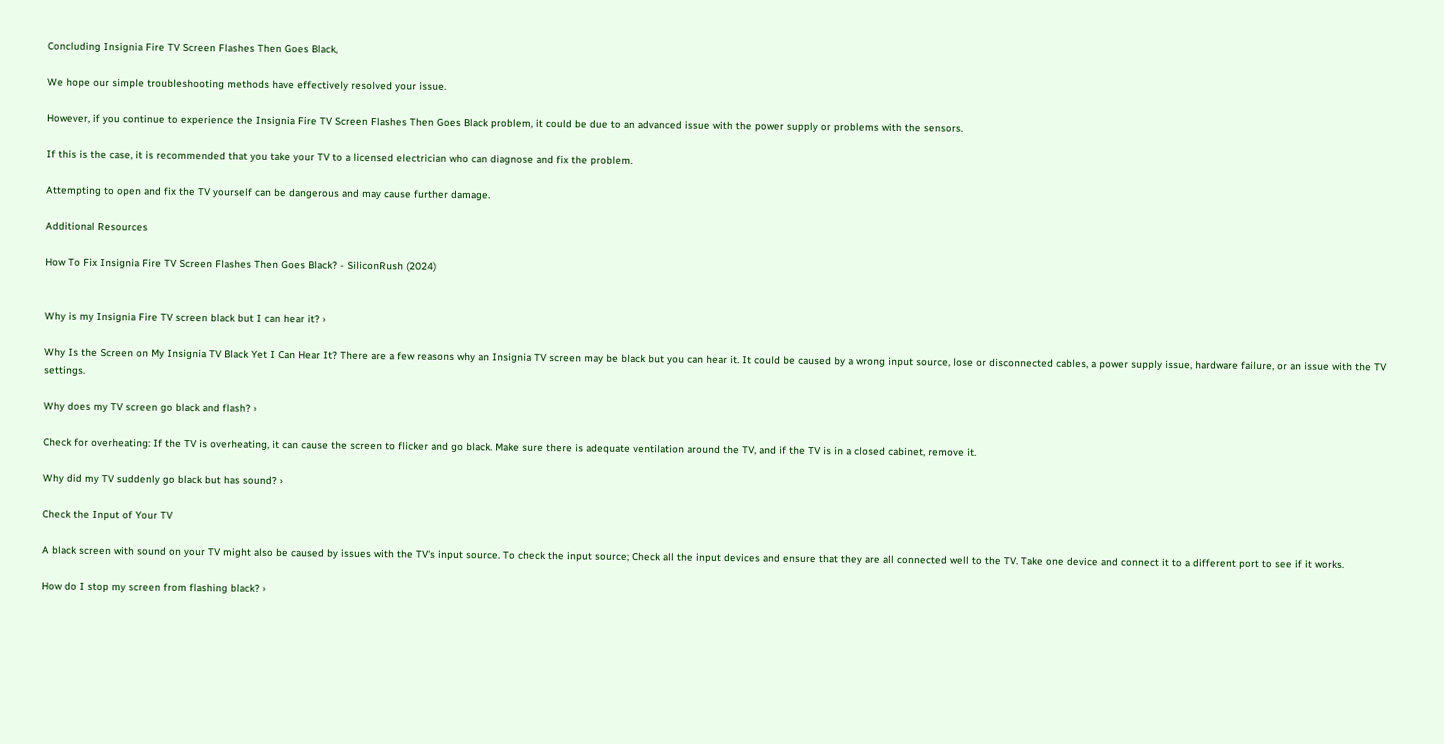Concluding Insignia Fire TV Screen Flashes Then Goes Black,

We hope our simple troubleshooting methods have effectively resolved your issue.

However, if you continue to experience the Insignia Fire TV Screen Flashes Then Goes Black problem, it could be due to an advanced issue with the power supply or problems with the sensors.

If this is the case, it is recommended that you take your TV to a licensed electrician who can diagnose and fix the problem.

Attempting to open and fix the TV yourself can be dangerous and may cause further damage.

Additional Resources

How To Fix Insignia Fire TV Screen Flashes Then Goes Black? - SiliconRush (2024)


Why is my Insignia Fire TV screen black but I can hear it? ›

Why Is the Screen on My Insignia TV Black Yet I Can Hear It? There are a few reasons why an Insignia TV screen may be black but you can hear it. It could be caused by a wrong input source, lose or disconnected cables, a power supply issue, hardware failure, or an issue with the TV settings.

Why does my TV screen go black and flash? ›

Check for overheating: If the TV is overheating, it can cause the screen to flicker and go black. Make sure there is adequate ventilation around the TV, and if the TV is in a closed cabinet, remove it.

Why did my TV suddenly go black but has sound? ›

Check the Input of Your TV

A black screen with sound on your TV might also be caused by issues with the TV's input source. To check the input source; Check all the input devices and ensure that they are all connected well to the TV. Take one device and connect it to a different port to see if it works.

How do I stop my screen from flashing black? ›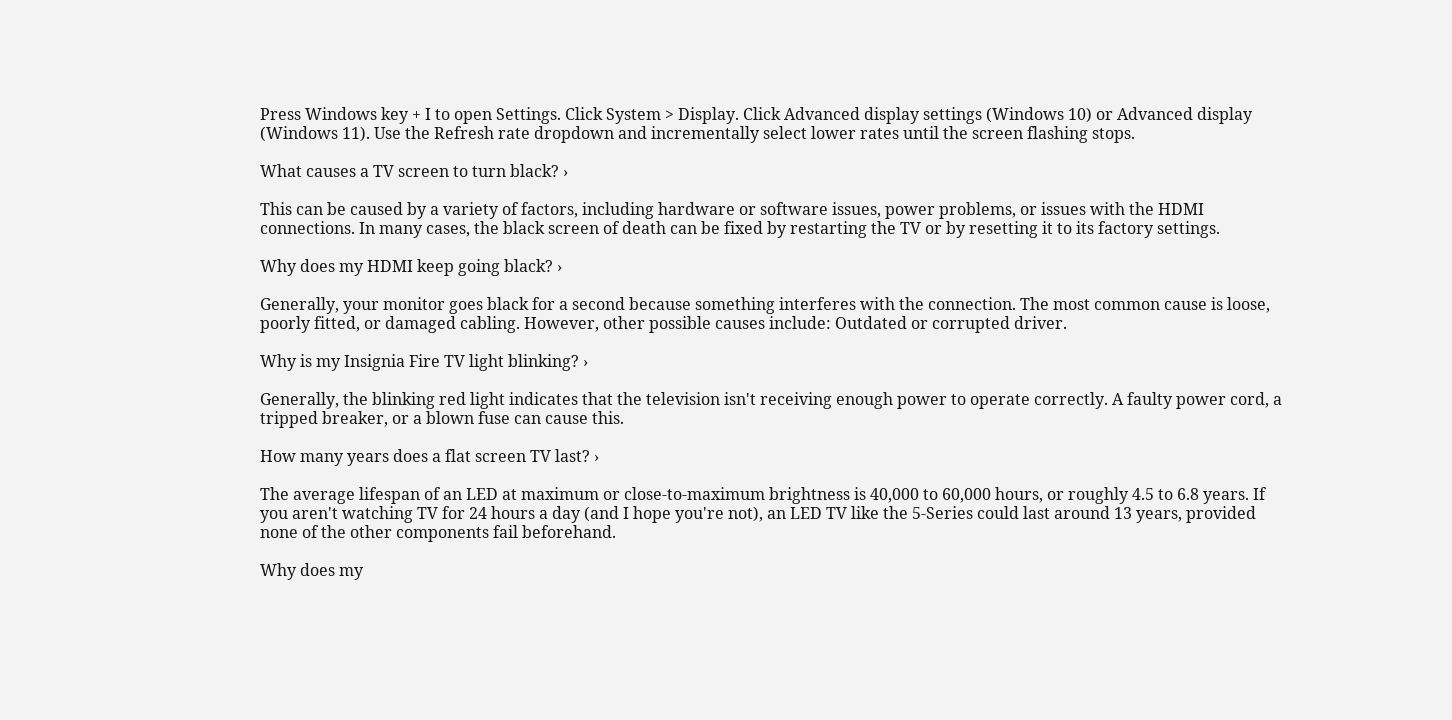Press Windows key + I to open Settings. Click System > Display. Click Advanced display settings (Windows 10) or Advanced display (Windows 11). Use the Refresh rate dropdown and incrementally select lower rates until the screen flashing stops.

What causes a TV screen to turn black? ›

This can be caused by a variety of factors, including hardware or software issues, power problems, or issues with the HDMI connections. In many cases, the black screen of death can be fixed by restarting the TV or by resetting it to its factory settings.

Why does my HDMI keep going black? ›

Generally, your monitor goes black for a second because something interferes with the connection. The most common cause is loose, poorly fitted, or damaged cabling. However, other possible causes include: Outdated or corrupted driver.

Why is my Insignia Fire TV light blinking? ›

Generally, the blinking red light indicates that the television isn't receiving enough power to operate correctly. A faulty power cord, a tripped breaker, or a blown fuse can cause this.

How many years does a flat screen TV last? ›

The average lifespan of an LED at maximum or close-to-maximum brightness is 40,000 to 60,000 hours, or roughly 4.5 to 6.8 years. If you aren't watching TV for 24 hours a day (and I hope you're not), an LED TV like the 5-Series could last around 13 years, provided none of the other components fail beforehand.

Why does my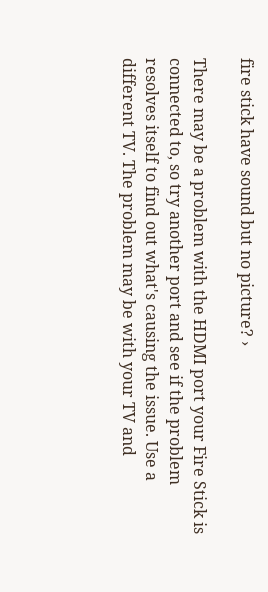fire stick have sound but no picture? ›

There may be a problem with the HDMI port your Fire Stick is connected to, so try another port and see if the problem resolves itself to find out what's causing the issue. Use a different TV. The problem may be with your TV and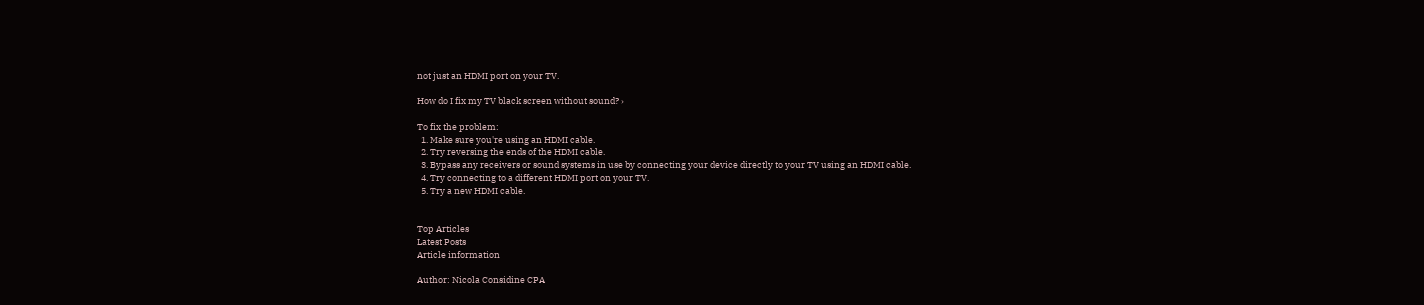not just an HDMI port on your TV.

How do I fix my TV black screen without sound? ›

To fix the problem:
  1. Make sure you're using an HDMI cable.
  2. Try reversing the ends of the HDMI cable.
  3. Bypass any receivers or sound systems in use by connecting your device directly to your TV using an HDMI cable.
  4. Try connecting to a different HDMI port on your TV.
  5. Try a new HDMI cable.


Top Articles
Latest Posts
Article information

Author: Nicola Considine CPA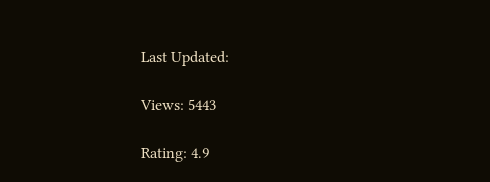Last Updated:

Views: 5443

Rating: 4.9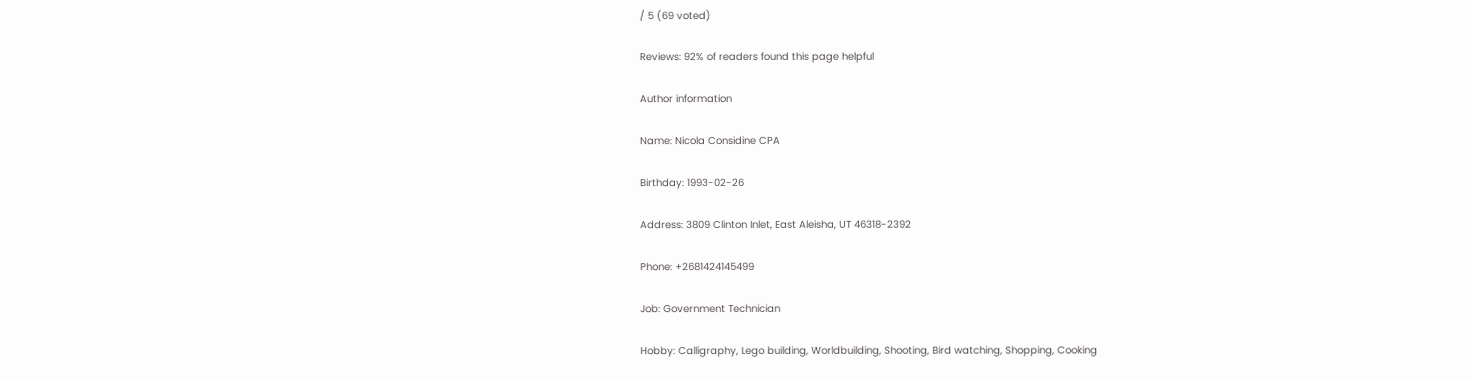/ 5 (69 voted)

Reviews: 92% of readers found this page helpful

Author information

Name: Nicola Considine CPA

Birthday: 1993-02-26

Address: 3809 Clinton Inlet, East Aleisha, UT 46318-2392

Phone: +2681424145499

Job: Government Technician

Hobby: Calligraphy, Lego building, Worldbuilding, Shooting, Bird watching, Shopping, Cooking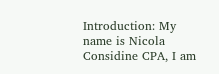Introduction: My name is Nicola Considine CPA, I am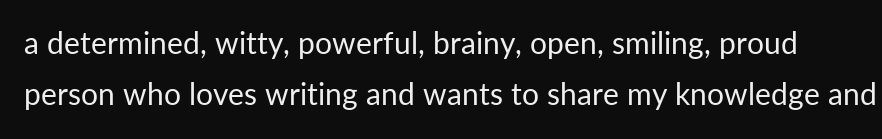a determined, witty, powerful, brainy, open, smiling, proud person who loves writing and wants to share my knowledge and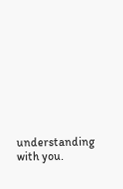understanding with you.